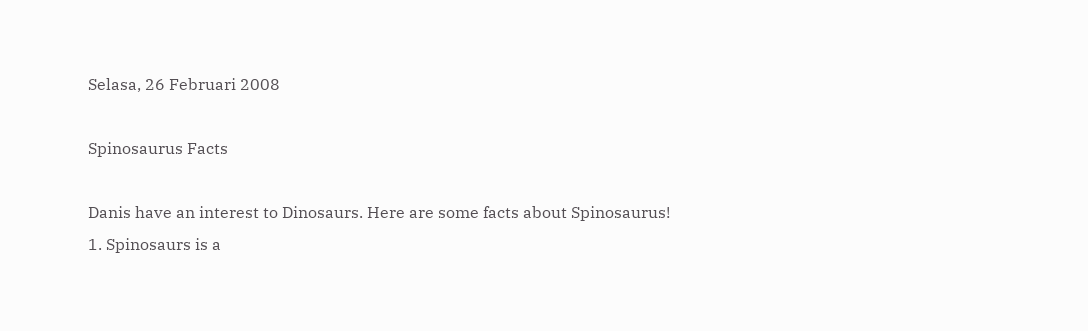Selasa, 26 Februari 2008

Spinosaurus Facts

Danis have an interest to Dinosaurs. Here are some facts about Spinosaurus!
1. Spinosaurs is a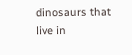dinosaurs that live in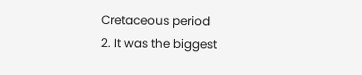Cretaceous period
2. It was the biggest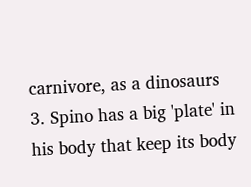carnivore, as a dinosaurs
3. Spino has a big 'plate' in his body that keep its body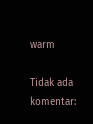warm

Tidak ada komentar: